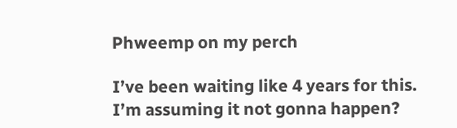Phweemp on my perch

I’ve been waiting like 4 years for this. I’m assuming it not gonna happen?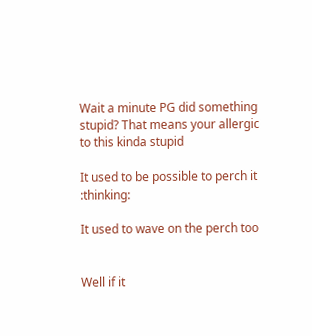Wait a minute PG did something stupid? That means your allergic to this kinda stupid

It used to be possible to perch it :thinking:

It used to wave on the perch too


Well if it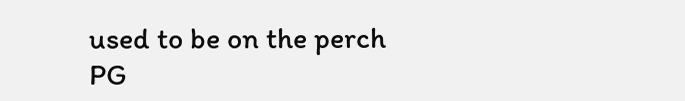used to be on the perch PG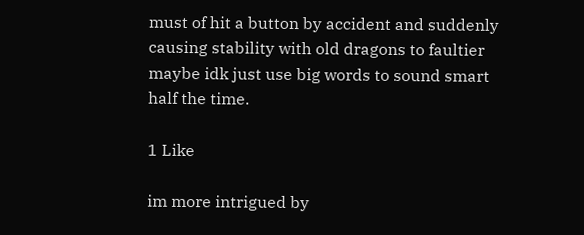must of hit a button by accident and suddenly causing stability with old dragons to faultier maybe idk just use big words to sound smart half the time.

1 Like

im more intrigued by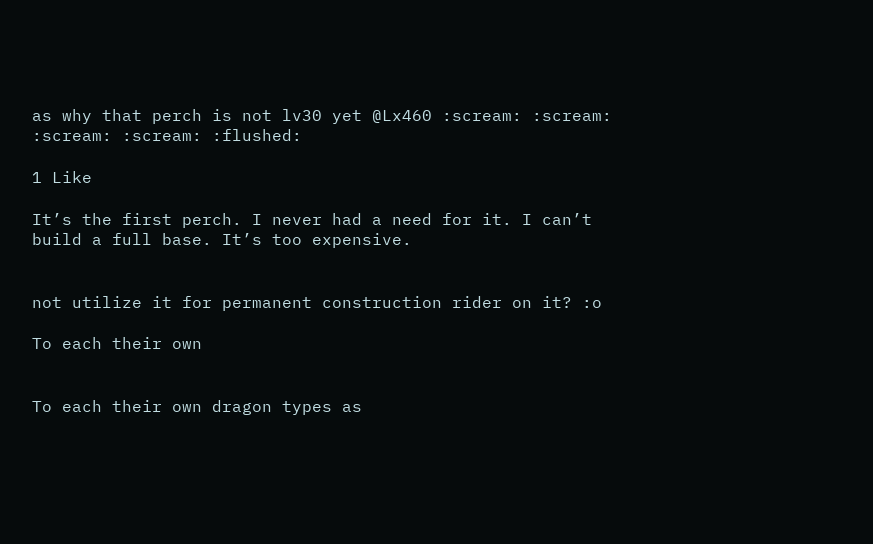as why that perch is not lv30 yet @Lx460 :scream: :scream: :scream: :scream: :flushed:

1 Like

It’s the first perch. I never had a need for it. I can’t build a full base. It’s too expensive.


not utilize it for permanent construction rider on it? :o

To each their own


To each their own dragon types as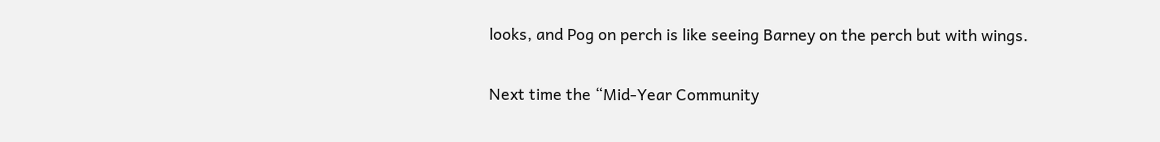looks, and Pog on perch is like seeing Barney on the perch but with wings.

Next time the “Mid-Year Community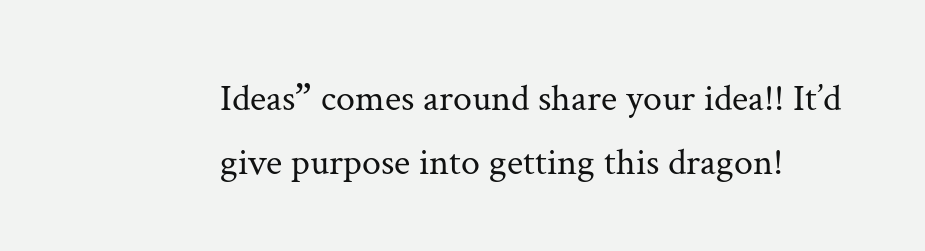Ideas” comes around share your idea!! It’d give purpose into getting this dragon!